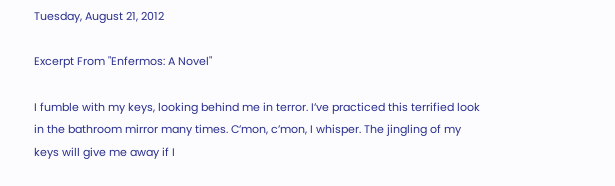Tuesday, August 21, 2012

Excerpt From "Enfermos: A Novel"

I fumble with my keys, looking behind me in terror. I’ve practiced this terrified look in the bathroom mirror many times. C’mon, c’mon, I whisper. The jingling of my keys will give me away if I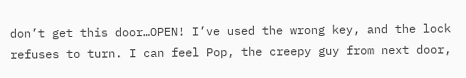don’t get this door…OPEN! I’ve used the wrong key, and the lock refuses to turn. I can feel Pop, the creepy guy from next door,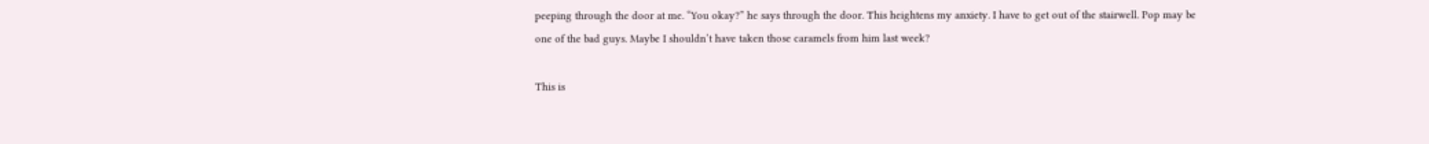peeping through the door at me. “You okay?” he says through the door. This heightens my anxiety. I have to get out of the stairwell. Pop may be one of the bad guys. Maybe I shouldn’t have taken those caramels from him last week?

This is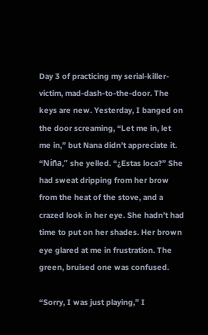Day 3 of practicing my serial-killer-victim, mad-dash-to-the-door. The keys are new. Yesterday, I banged on the door screaming, “Let me in, let me in,” but Nana didn’t appreciate it. “Niña,” she yelled. “¿Estas loca?” She had sweat dripping from her brow from the heat of the stove, and a crazed look in her eye. She hadn’t had time to put on her shades. Her brown eye glared at me in frustration. The green, bruised one was confused.

“Sorry, I was just playing,” I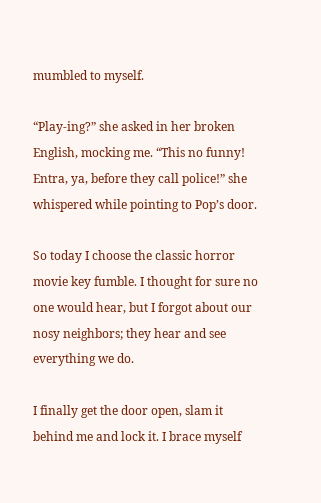mumbled to myself.

“Play-ing?” she asked in her broken English, mocking me. “This no funny! Entra, ya, before they call police!” she whispered while pointing to Pop’s door.

So today I choose the classic horror movie key fumble. I thought for sure no one would hear, but I forgot about our nosy neighbors; they hear and see everything we do.

I finally get the door open, slam it behind me and lock it. I brace myself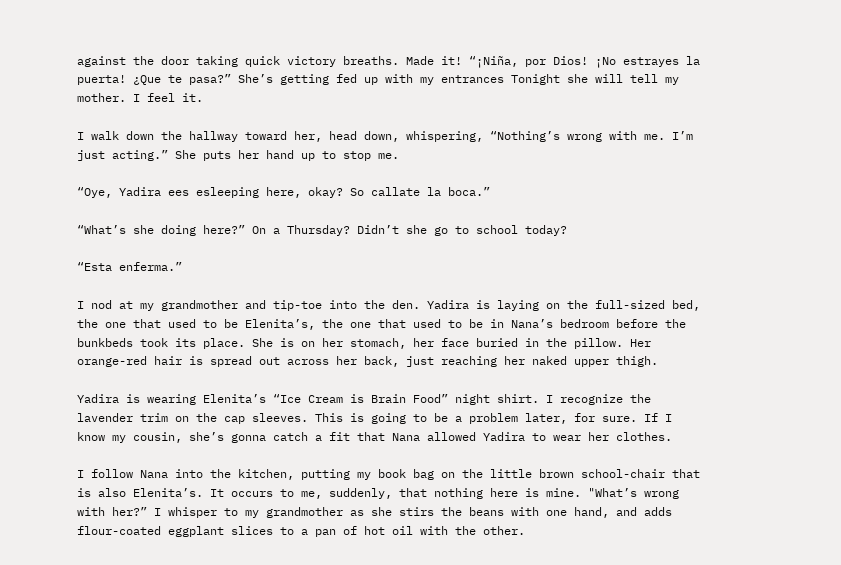against the door taking quick victory breaths. Made it! “¡Niña, por Dios! ¡No estrayes la puerta! ¿Que te pasa?” She’s getting fed up with my entrances Tonight she will tell my mother. I feel it.

I walk down the hallway toward her, head down, whispering, “Nothing’s wrong with me. I’m just acting.” She puts her hand up to stop me.

“Oye, Yadira ees esleeping here, okay? So callate la boca.”

“What’s she doing here?” On a Thursday? Didn’t she go to school today?

“Esta enferma.”

I nod at my grandmother and tip-toe into the den. Yadira is laying on the full-sized bed, the one that used to be Elenita’s, the one that used to be in Nana’s bedroom before the bunkbeds took its place. She is on her stomach, her face buried in the pillow. Her orange-red hair is spread out across her back, just reaching her naked upper thigh.

Yadira is wearing Elenita’s “Ice Cream is Brain Food” night shirt. I recognize the lavender trim on the cap sleeves. This is going to be a problem later, for sure. If I know my cousin, she’s gonna catch a fit that Nana allowed Yadira to wear her clothes.

I follow Nana into the kitchen, putting my book bag on the little brown school-chair that is also Elenita’s. It occurs to me, suddenly, that nothing here is mine. "What’s wrong with her?” I whisper to my grandmother as she stirs the beans with one hand, and adds flour-coated eggplant slices to a pan of hot oil with the other.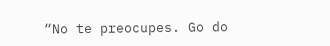“No te preocupes. Go do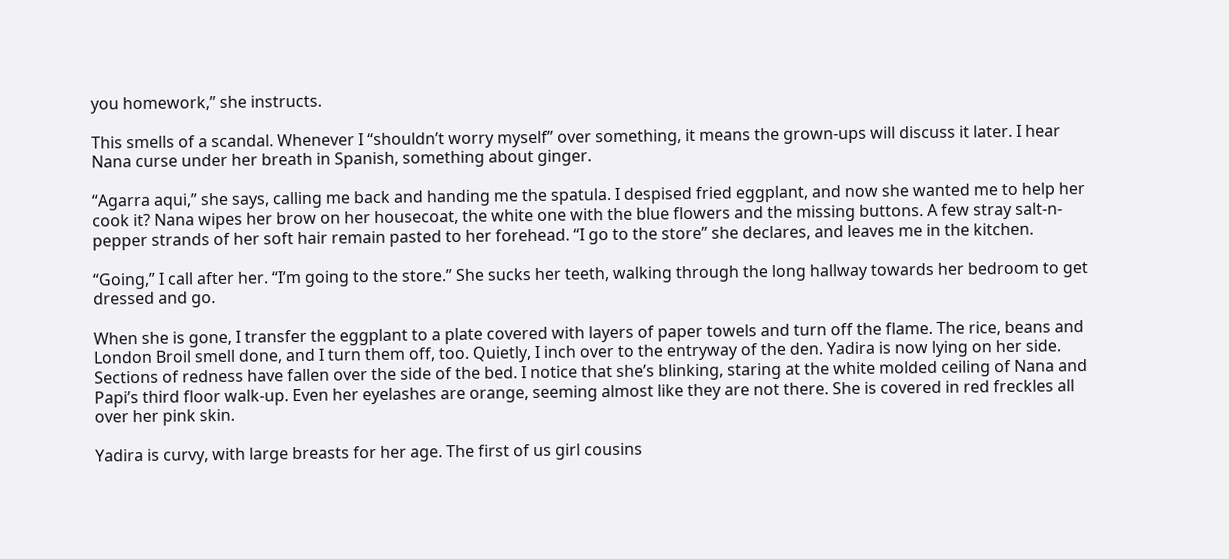you homework,” she instructs.

This smells of a scandal. Whenever I “shouldn’t worry myself” over something, it means the grown-ups will discuss it later. I hear Nana curse under her breath in Spanish, something about ginger.

“Agarra aqui,” she says, calling me back and handing me the spatula. I despised fried eggplant, and now she wanted me to help her cook it? Nana wipes her brow on her housecoat, the white one with the blue flowers and the missing buttons. A few stray salt-n-pepper strands of her soft hair remain pasted to her forehead. “I go to the store” she declares, and leaves me in the kitchen.

“Going,” I call after her. “I’m going to the store.” She sucks her teeth, walking through the long hallway towards her bedroom to get dressed and go.

When she is gone, I transfer the eggplant to a plate covered with layers of paper towels and turn off the flame. The rice, beans and London Broil smell done, and I turn them off, too. Quietly, I inch over to the entryway of the den. Yadira is now lying on her side. Sections of redness have fallen over the side of the bed. I notice that she’s blinking, staring at the white molded ceiling of Nana and Papi’s third floor walk-up. Even her eyelashes are orange, seeming almost like they are not there. She is covered in red freckles all over her pink skin.

Yadira is curvy, with large breasts for her age. The first of us girl cousins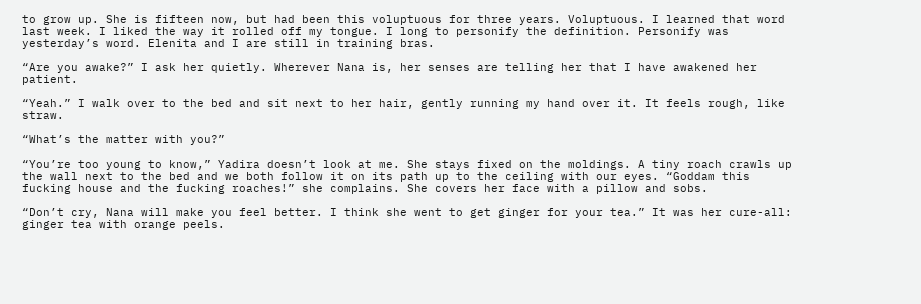to grow up. She is fifteen now, but had been this voluptuous for three years. Voluptuous. I learned that word last week. I liked the way it rolled off my tongue. I long to personify the definition. Personify was yesterday’s word. Elenita and I are still in training bras.

“Are you awake?” I ask her quietly. Wherever Nana is, her senses are telling her that I have awakened her patient.

“Yeah.” I walk over to the bed and sit next to her hair, gently running my hand over it. It feels rough, like straw.

“What’s the matter with you?”

“You’re too young to know,” Yadira doesn’t look at me. She stays fixed on the moldings. A tiny roach crawls up the wall next to the bed and we both follow it on its path up to the ceiling with our eyes. “Goddam this fucking house and the fucking roaches!” she complains. She covers her face with a pillow and sobs.

“Don’t cry, Nana will make you feel better. I think she went to get ginger for your tea.” It was her cure-all: ginger tea with orange peels.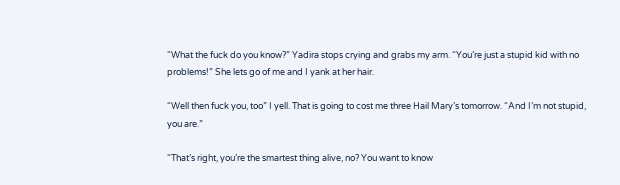“What the fuck do you know?” Yadira stops crying and grabs my arm. “You’re just a stupid kid with no problems!” She lets go of me and I yank at her hair.

“Well then fuck you, too” I yell. That is going to cost me three Hail Mary’s tomorrow. “And I’m not stupid, you are.”

“That’s right, you’re the smartest thing alive, no? You want to know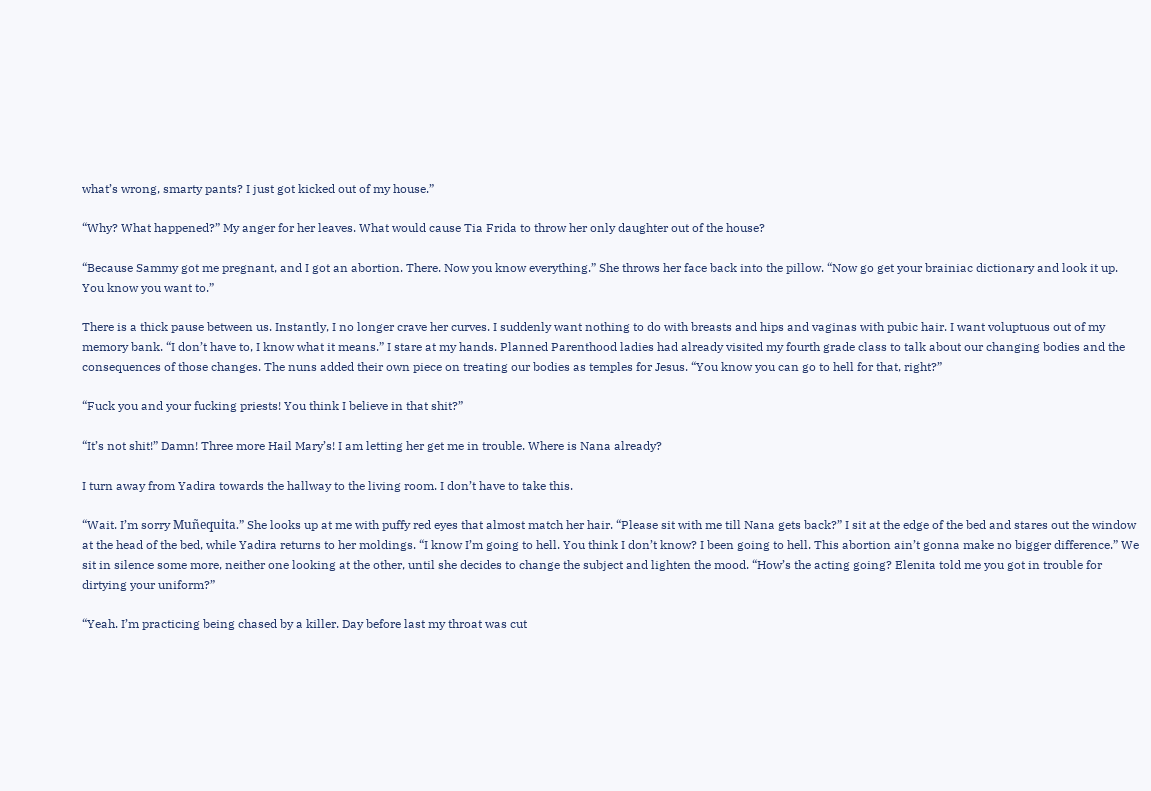what’s wrong, smarty pants? I just got kicked out of my house.”

“Why? What happened?” My anger for her leaves. What would cause Tia Frida to throw her only daughter out of the house?

“Because Sammy got me pregnant, and I got an abortion. There. Now you know everything.” She throws her face back into the pillow. “Now go get your brainiac dictionary and look it up. You know you want to.”

There is a thick pause between us. Instantly, I no longer crave her curves. I suddenly want nothing to do with breasts and hips and vaginas with pubic hair. I want voluptuous out of my memory bank. “I don’t have to, I know what it means.” I stare at my hands. Planned Parenthood ladies had already visited my fourth grade class to talk about our changing bodies and the consequences of those changes. The nuns added their own piece on treating our bodies as temples for Jesus. “You know you can go to hell for that, right?”

“Fuck you and your fucking priests! You think I believe in that shit?”

“It’s not shit!” Damn! Three more Hail Mary’s! I am letting her get me in trouble. Where is Nana already?

I turn away from Yadira towards the hallway to the living room. I don’t have to take this.

“Wait. I’m sorry Muñequita.” She looks up at me with puffy red eyes that almost match her hair. “Please sit with me till Nana gets back?” I sit at the edge of the bed and stares out the window at the head of the bed, while Yadira returns to her moldings. “I know I’m going to hell. You think I don’t know? I been going to hell. This abortion ain’t gonna make no bigger difference.” We sit in silence some more, neither one looking at the other, until she decides to change the subject and lighten the mood. “How’s the acting going? Elenita told me you got in trouble for dirtying your uniform?”

“Yeah. I’m practicing being chased by a killer. Day before last my throat was cut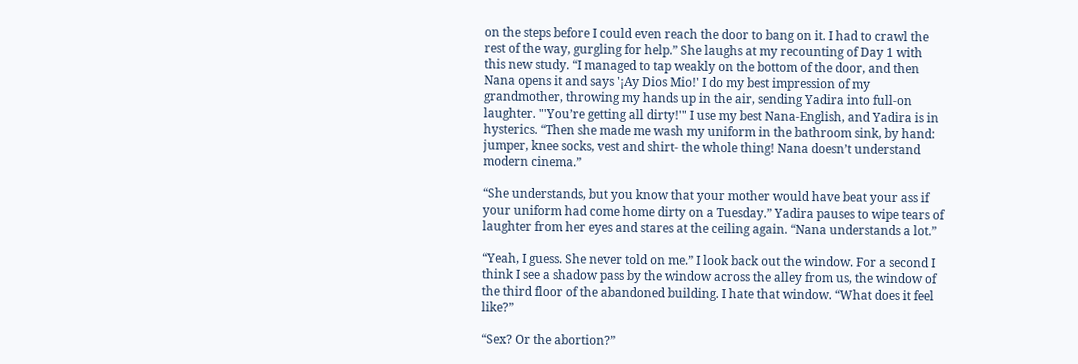on the steps before I could even reach the door to bang on it. I had to crawl the rest of the way, gurgling for help.” She laughs at my recounting of Day 1 with this new study. “I managed to tap weakly on the bottom of the door, and then Nana opens it and says '¡Ay Dios Mio!' I do my best impression of my grandmother, throwing my hands up in the air, sending Yadira into full-on laughter. "'You’re getting all dirty!'" I use my best Nana-English, and Yadira is in hysterics. “Then she made me wash my uniform in the bathroom sink, by hand: jumper, knee socks, vest and shirt- the whole thing! Nana doesn’t understand modern cinema.”

“She understands, but you know that your mother would have beat your ass if your uniform had come home dirty on a Tuesday.” Yadira pauses to wipe tears of laughter from her eyes and stares at the ceiling again. “Nana understands a lot.”

“Yeah, I guess. She never told on me.” I look back out the window. For a second I think I see a shadow pass by the window across the alley from us, the window of the third floor of the abandoned building. I hate that window. “What does it feel like?”

“Sex? Or the abortion?”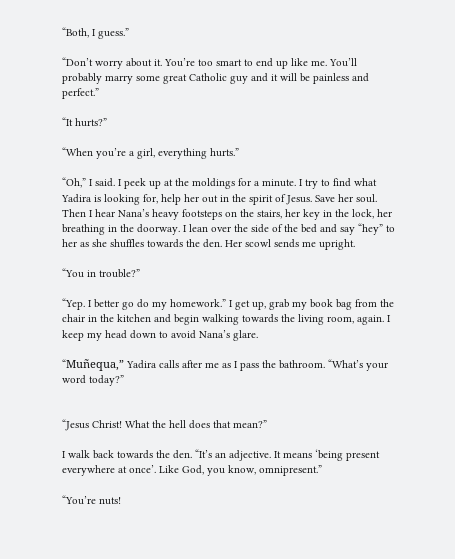“Both, I guess.”

“Don’t worry about it. You’re too smart to end up like me. You’ll probably marry some great Catholic guy and it will be painless and perfect.”

“It hurts?”

“When you’re a girl, everything hurts.”

“Oh,” I said. I peek up at the moldings for a minute. I try to find what Yadira is looking for, help her out in the spirit of Jesus. Save her soul. Then I hear Nana’s heavy footsteps on the stairs, her key in the lock, her breathing in the doorway. I lean over the side of the bed and say “hey” to her as she shuffles towards the den. Her scowl sends me upright.

“You in trouble?”

“Yep. I better go do my homework.” I get up, grab my book bag from the chair in the kitchen and begin walking towards the living room, again. I keep my head down to avoid Nana’s glare.

“Muñequa,” Yadira calls after me as I pass the bathroom. “What’s your word today?”


“Jesus Christ! What the hell does that mean?”

I walk back towards the den. “It’s an adjective. It means ‘being present everywhere at once’. Like God, you know, omnipresent.”

“You’re nuts!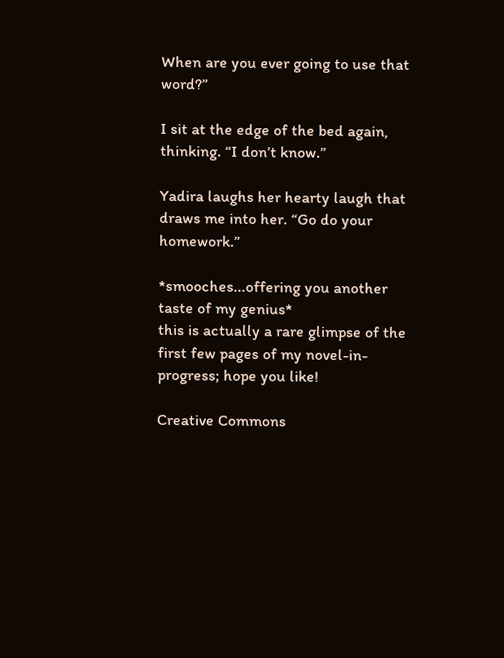When are you ever going to use that word?”

I sit at the edge of the bed again, thinking. “I don’t know.”

Yadira laughs her hearty laugh that draws me into her. “Go do your homework.”

*smooches...offering you another taste of my genius*
this is actually a rare glimpse of the first few pages of my novel-in-progress; hope you like!

Creative Commons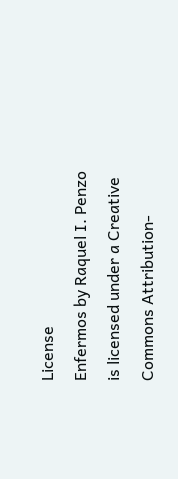License
Enfermos by Raquel I. Penzo is licensed under a Creative Commons Attribution-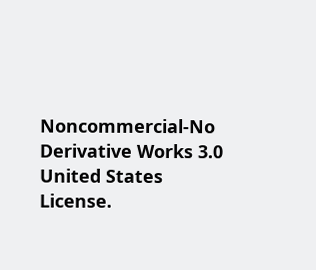Noncommercial-No Derivative Works 3.0 United States License.